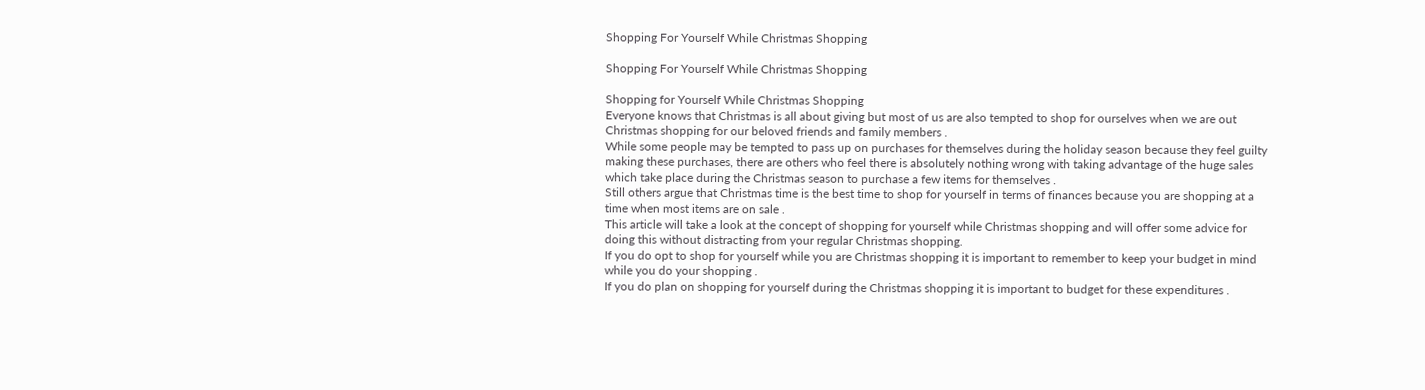Shopping For Yourself While Christmas Shopping

Shopping For Yourself While Christmas Shopping

Shopping for Yourself While Christmas Shopping
Everyone knows that Christmas is all about giving but most of us are also tempted to shop for ourselves when we are out Christmas shopping for our beloved friends and family members .
While some people may be tempted to pass up on purchases for themselves during the holiday season because they feel guilty making these purchases, there are others who feel there is absolutely nothing wrong with taking advantage of the huge sales which take place during the Christmas season to purchase a few items for themselves .
Still others argue that Christmas time is the best time to shop for yourself in terms of finances because you are shopping at a time when most items are on sale .
This article will take a look at the concept of shopping for yourself while Christmas shopping and will offer some advice for doing this without distracting from your regular Christmas shopping.
If you do opt to shop for yourself while you are Christmas shopping it is important to remember to keep your budget in mind while you do your shopping .
If you do plan on shopping for yourself during the Christmas shopping it is important to budget for these expenditures .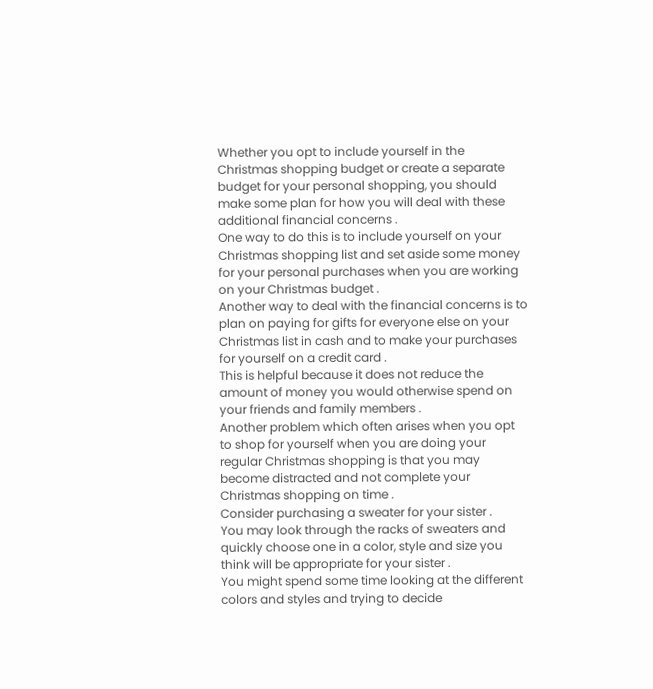Whether you opt to include yourself in the Christmas shopping budget or create a separate budget for your personal shopping, you should make some plan for how you will deal with these additional financial concerns .
One way to do this is to include yourself on your Christmas shopping list and set aside some money for your personal purchases when you are working on your Christmas budget .
Another way to deal with the financial concerns is to plan on paying for gifts for everyone else on your Christmas list in cash and to make your purchases for yourself on a credit card .
This is helpful because it does not reduce the amount of money you would otherwise spend on your friends and family members .
Another problem which often arises when you opt to shop for yourself when you are doing your regular Christmas shopping is that you may become distracted and not complete your Christmas shopping on time .
Consider purchasing a sweater for your sister .
You may look through the racks of sweaters and quickly choose one in a color, style and size you think will be appropriate for your sister .
You might spend some time looking at the different colors and styles and trying to decide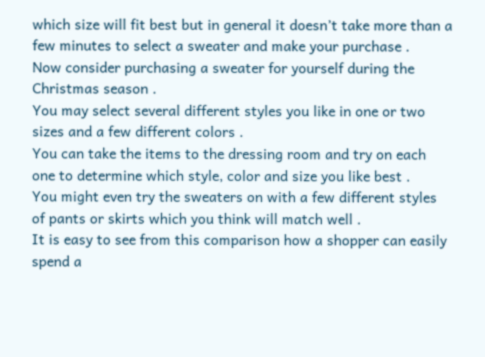which size will fit best but in general it doesn’t take more than a few minutes to select a sweater and make your purchase .
Now consider purchasing a sweater for yourself during the Christmas season .
You may select several different styles you like in one or two sizes and a few different colors .
You can take the items to the dressing room and try on each one to determine which style, color and size you like best .
You might even try the sweaters on with a few different styles of pants or skirts which you think will match well .
It is easy to see from this comparison how a shopper can easily spend a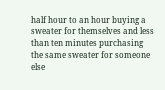half hour to an hour buying a sweater for themselves and less than ten minutes purchasing the same sweater for someone else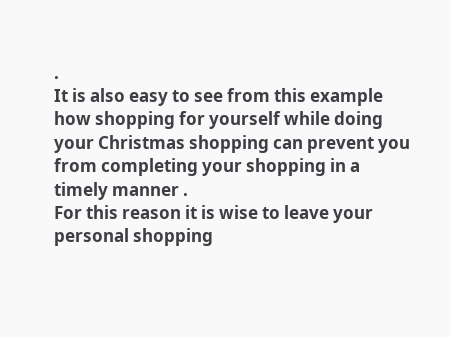.
It is also easy to see from this example how shopping for yourself while doing your Christmas shopping can prevent you from completing your shopping in a timely manner .
For this reason it is wise to leave your personal shopping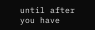until after you have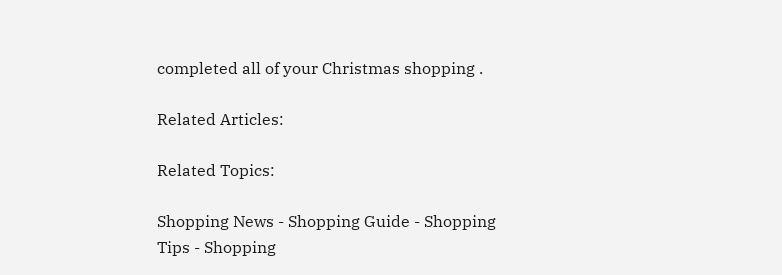completed all of your Christmas shopping .

Related Articles:

Related Topics:

Shopping News - Shopping Guide - Shopping Tips - Shopping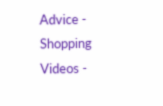Advice - Shopping Videos -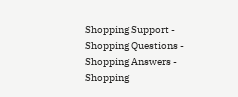Shopping Support - Shopping Questions - Shopping Answers - Shopping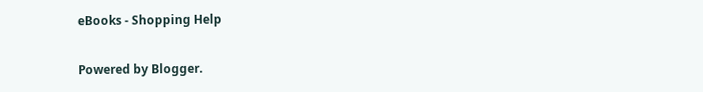eBooks - Shopping Help

Powered by Blogger.